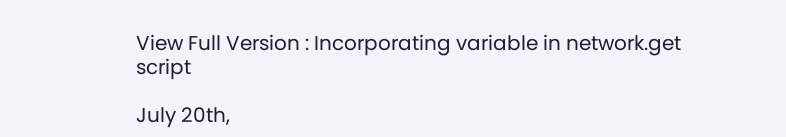View Full Version : Incorporating variable in network.get script

July 20th,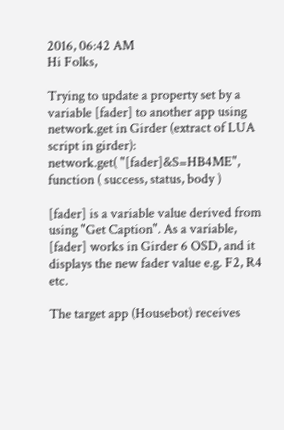2016, 06:42 AM
Hi Folks,

Trying to update a property set by a variable [fader] to another app using network.get in Girder (extract of LUA script in girder):
network.get( "[fader]&S=HB4ME", function ( success, status, body )

[fader] is a variable value derived from using "Get Caption". As a variable, [fader] works in Girder 6 OSD, and it displays the new fader value e.g. F2, R4 etc.

The target app (Housebot) receives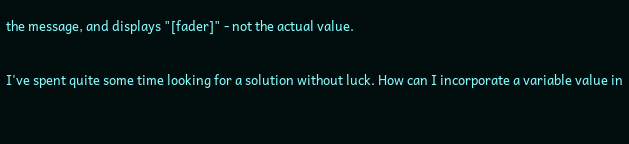the message, and displays "[fader]" - not the actual value.

I've spent quite some time looking for a solution without luck. How can I incorporate a variable value in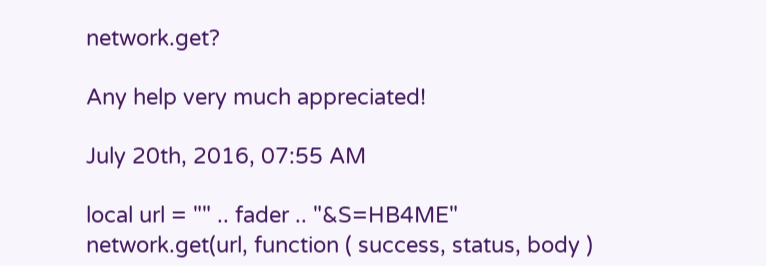network.get?

Any help very much appreciated!

July 20th, 2016, 07:55 AM

local url = "" .. fader .. "&S=HB4ME"
network.get(url, function ( success, status, body )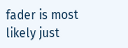fader is most likely just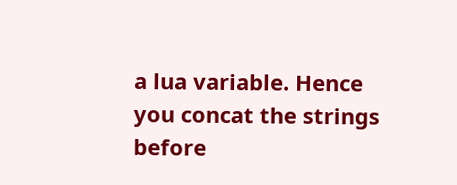a lua variable. Hence you concat the strings before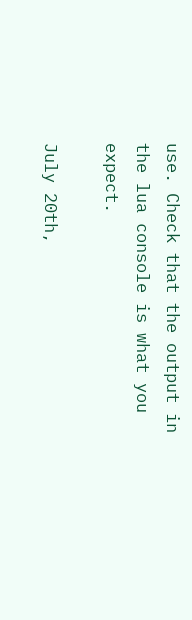use. Check that the output in the lua console is what you expect.

July 20th,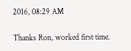2016, 08:29 AM

Thanks Ron, worked first time.